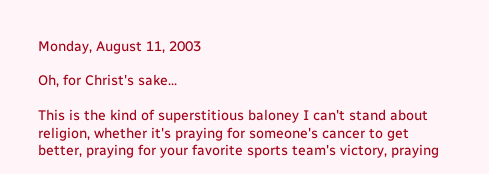Monday, August 11, 2003

Oh, for Christ's sake...

This is the kind of superstitious baloney I can't stand about religion, whether it's praying for someone's cancer to get better, praying for your favorite sports team's victory, praying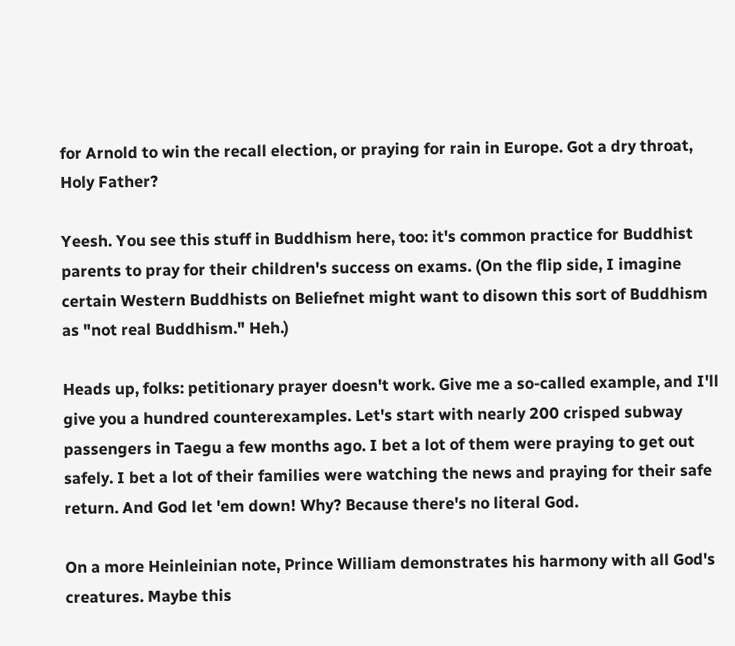for Arnold to win the recall election, or praying for rain in Europe. Got a dry throat, Holy Father?

Yeesh. You see this stuff in Buddhism here, too: it's common practice for Buddhist parents to pray for their children's success on exams. (On the flip side, I imagine certain Western Buddhists on Beliefnet might want to disown this sort of Buddhism as "not real Buddhism." Heh.)

Heads up, folks: petitionary prayer doesn't work. Give me a so-called example, and I'll give you a hundred counterexamples. Let's start with nearly 200 crisped subway passengers in Taegu a few months ago. I bet a lot of them were praying to get out safely. I bet a lot of their families were watching the news and praying for their safe return. And God let 'em down! Why? Because there's no literal God.

On a more Heinleinian note, Prince William demonstrates his harmony with all God's creatures. Maybe this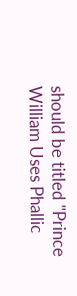should be titled "Prince William Uses Phallic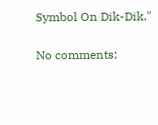Symbol On Dik-Dik."

No comments: